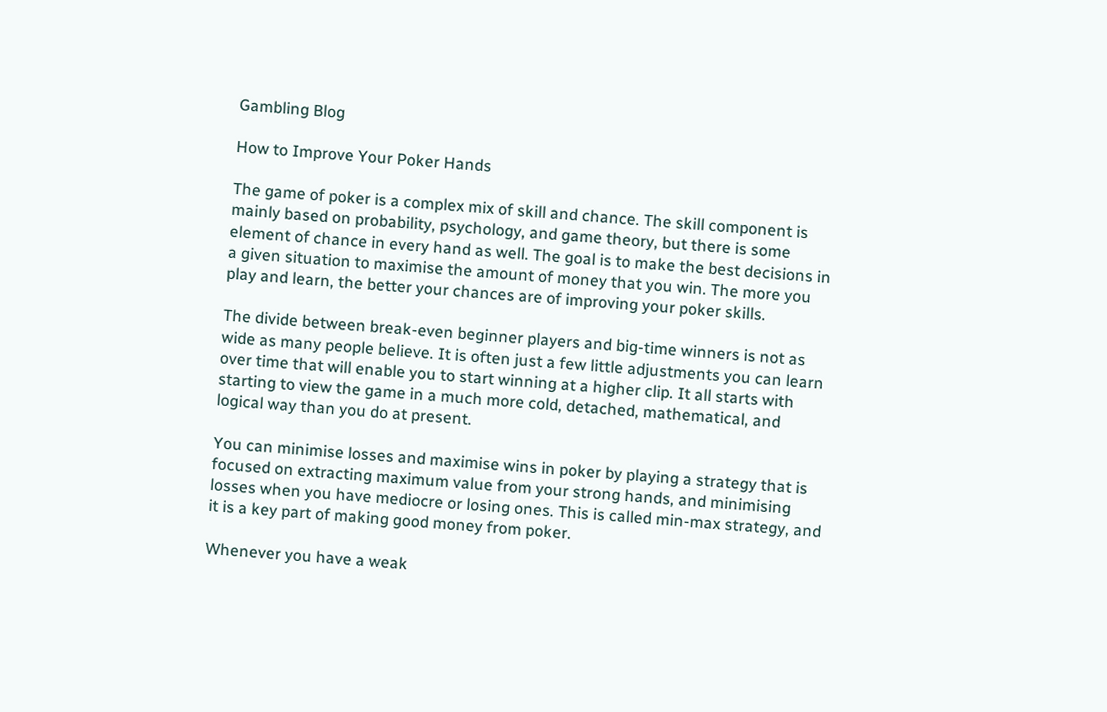Gambling Blog

How to Improve Your Poker Hands

The game of poker is a complex mix of skill and chance. The skill component is mainly based on probability, psychology, and game theory, but there is some element of chance in every hand as well. The goal is to make the best decisions in a given situation to maximise the amount of money that you win. The more you play and learn, the better your chances are of improving your poker skills.

The divide between break-even beginner players and big-time winners is not as wide as many people believe. It is often just a few little adjustments you can learn over time that will enable you to start winning at a higher clip. It all starts with starting to view the game in a much more cold, detached, mathematical, and logical way than you do at present.

You can minimise losses and maximise wins in poker by playing a strategy that is focused on extracting maximum value from your strong hands, and minimising losses when you have mediocre or losing ones. This is called min-max strategy, and it is a key part of making good money from poker.

Whenever you have a weak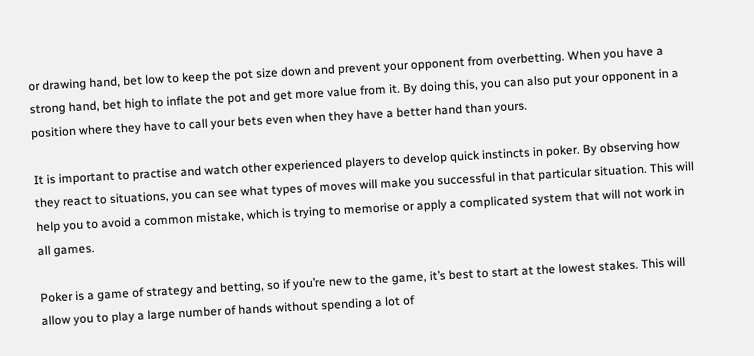or drawing hand, bet low to keep the pot size down and prevent your opponent from overbetting. When you have a strong hand, bet high to inflate the pot and get more value from it. By doing this, you can also put your opponent in a position where they have to call your bets even when they have a better hand than yours.

It is important to practise and watch other experienced players to develop quick instincts in poker. By observing how they react to situations, you can see what types of moves will make you successful in that particular situation. This will help you to avoid a common mistake, which is trying to memorise or apply a complicated system that will not work in all games.

Poker is a game of strategy and betting, so if you’re new to the game, it’s best to start at the lowest stakes. This will allow you to play a large number of hands without spending a lot of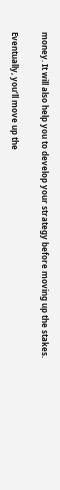money. It will also help you to develop your strategy before moving up the stakes.

Eventually, you’ll move up the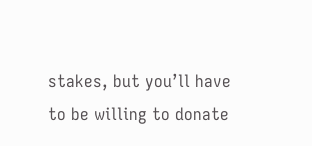stakes, but you’ll have to be willing to donate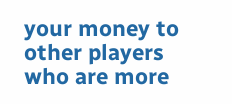your money to other players who are more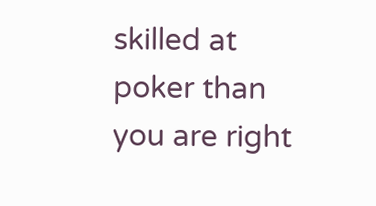skilled at poker than you are right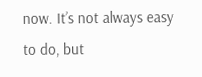now. It’s not always easy to do, but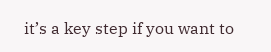it’s a key step if you want to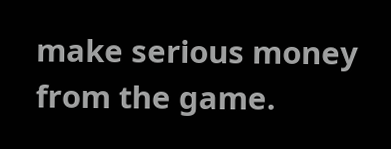make serious money from the game.